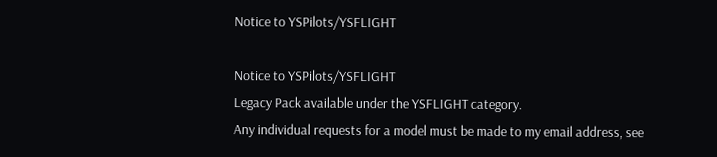Notice to YSPilots/YSFLIGHT

Notice to YSPilots/YSFLIGHT
Legacy Pack available under the YSFLIGHT category.
Any individual requests for a model must be made to my email address, see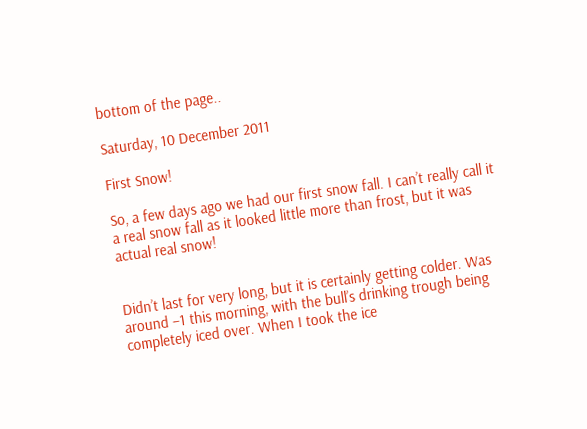bottom of the page..

Saturday, 10 December 2011

First Snow!

So, a few days ago we had our first snow fall. I can’t really call it a real snow fall as it looked little more than frost, but it was actual real snow!


Didn’t last for very long, but it is certainly getting colder. Was around –1 this morning, with the bull’s drinking trough being completely iced over. When I took the ice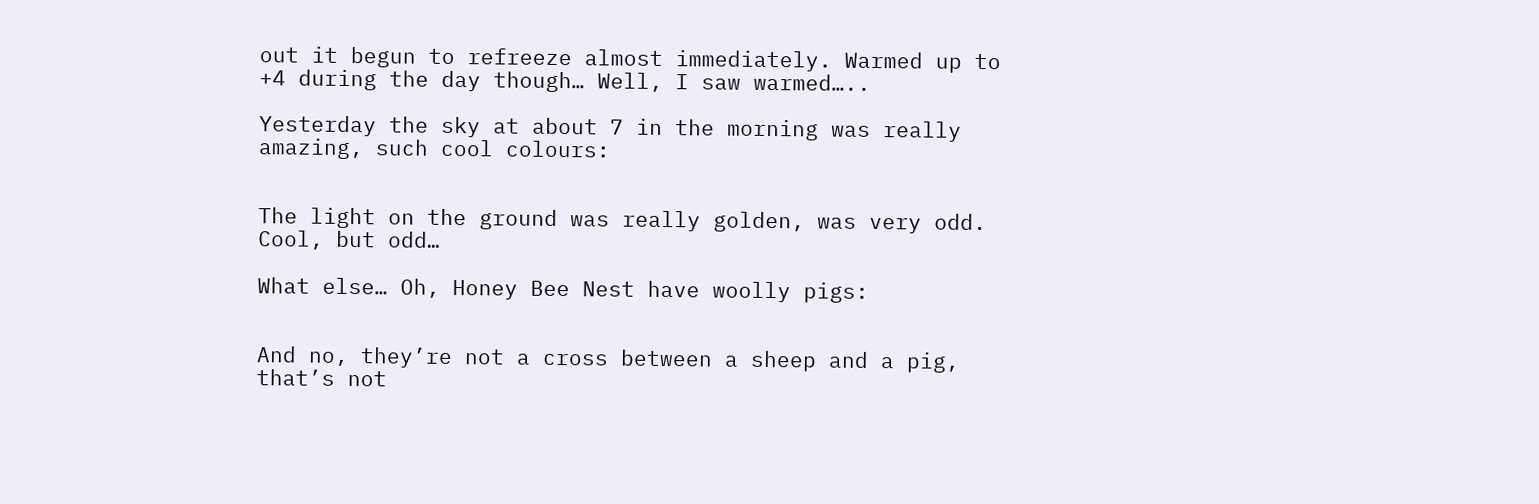out it begun to refreeze almost immediately. Warmed up to +4 during the day though… Well, I saw warmed…..

Yesterday the sky at about 7 in the morning was really amazing, such cool colours:


The light on the ground was really golden, was very odd. Cool, but odd…

What else… Oh, Honey Bee Nest have woolly pigs:


And no, they’re not a cross between a sheep and a pig, that’s not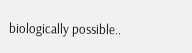biologically possible..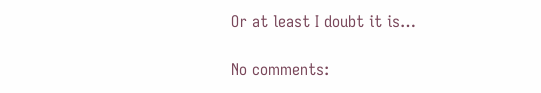Or at least I doubt it is…

No comments: